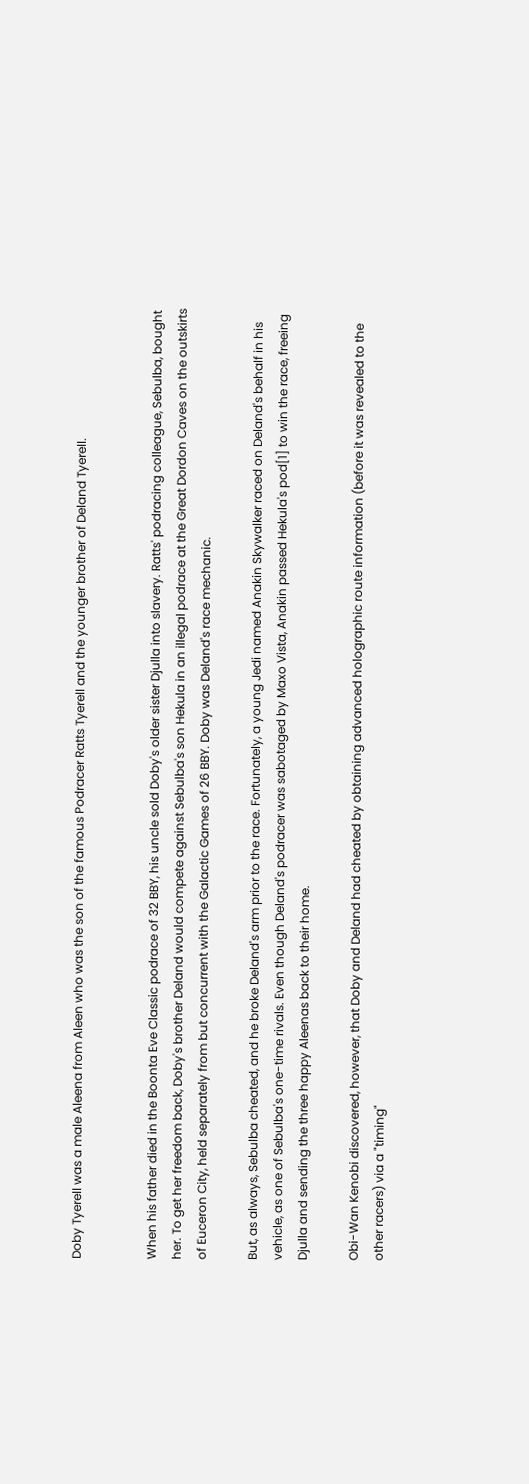Doby Tyerell was a male Aleena from Aleen who was the son of the famous Podracer Ratts Tyerell and the younger brother of Deland Tyerell.


When his father died in the Boonta Eve Classic podrace of 32 BBY, his uncle sold Doby's older sister Djulla into slavery. Ratts' podracing colleague, Sebulba, bought her. To get her freedom back, Doby's brother Deland would compete against Sebulba's son Hekula in an illegal podrace at the Great Dordon Caves on the outskirts of Euceron City, held separately from but concurrent with the Galactic Games of 26 BBY. Doby was Deland's race mechanic.

But, as always, Sebulba cheated, and he broke Deland's arm prior to the race. Fortunately, a young Jedi named Anakin Skywalker raced on Deland's behalf in his vehicle, as one of Sebulba's one-time rivals. Even though Deland's podracer was sabotaged by Maxo Vista, Anakin passed Hekula's pod[1] to win the race, freeing Djulla and sending the three happy Aleenas back to their home.

Obi-Wan Kenobi discovered, however, that Doby and Deland had cheated by obtaining advanced holographic route information (before it was revealed to the other racers) via a "timing"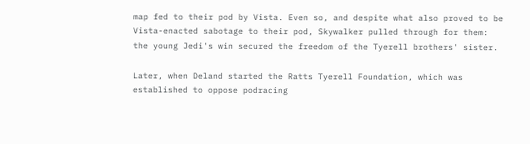map fed to their pod by Vista. Even so, and despite what also proved to be Vista-enacted sabotage to their pod, Skywalker pulled through for them: the young Jedi's win secured the freedom of the Tyerell brothers' sister.

Later, when Deland started the Ratts Tyerell Foundation, which was established to oppose podracing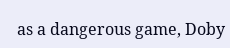as a dangerous game, Doby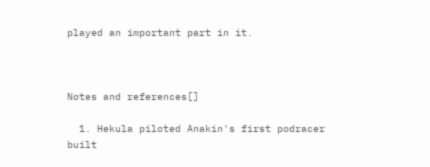played an important part in it.



Notes and references[]

  1. Hekula piloted Anakin's first podracer built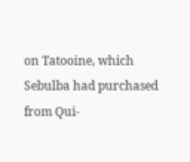on Tatooine, which Sebulba had purchased from Qui-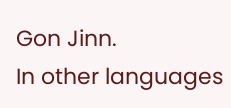Gon Jinn.
In other languages